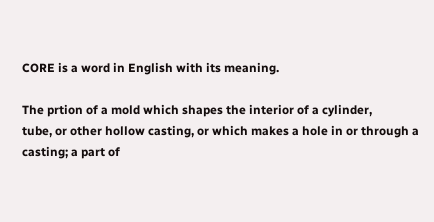CORE is a word in English with its meaning.

The prtion of a mold which shapes the interior of a cylinder,
tube, or other hollow casting, or which makes a hole in or through a
casting; a part of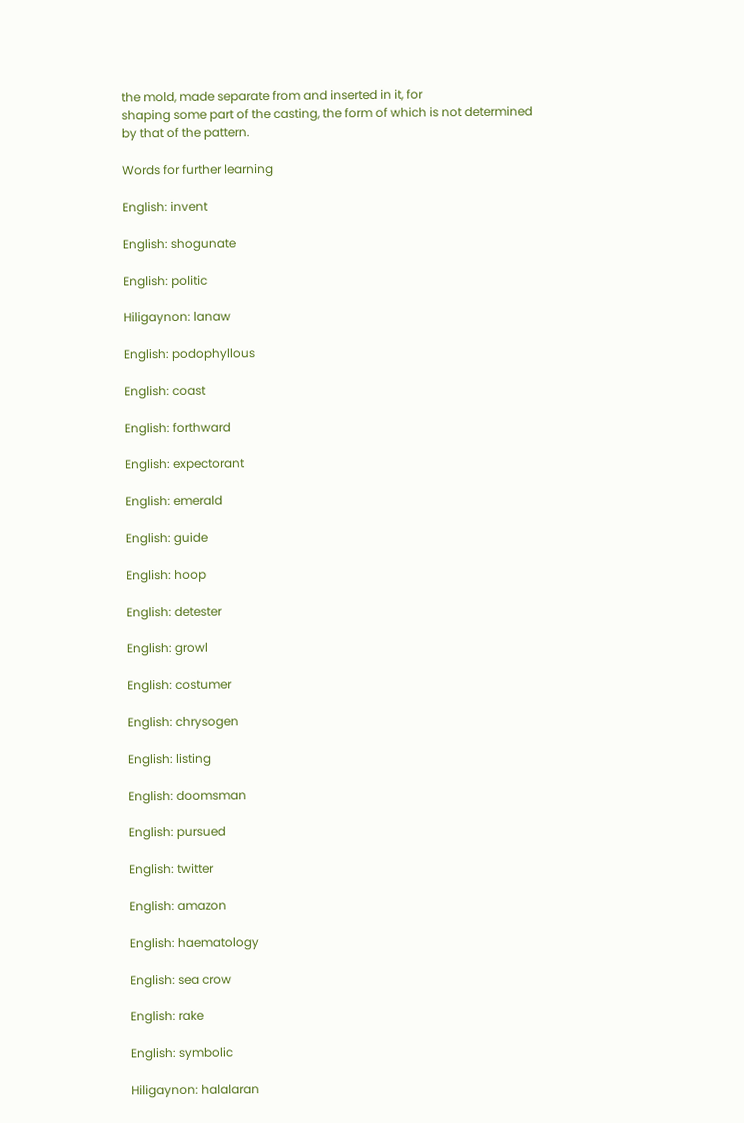the mold, made separate from and inserted in it, for
shaping some part of the casting, the form of which is not determined
by that of the pattern.

Words for further learning

English: invent

English: shogunate

English: politic

Hiligaynon: lanaw

English: podophyllous

English: coast

English: forthward

English: expectorant

English: emerald

English: guide

English: hoop

English: detester

English: growl

English: costumer

English: chrysogen

English: listing

English: doomsman

English: pursued

English: twitter

English: amazon

English: haematology

English: sea crow

English: rake

English: symbolic

Hiligaynon: halalaran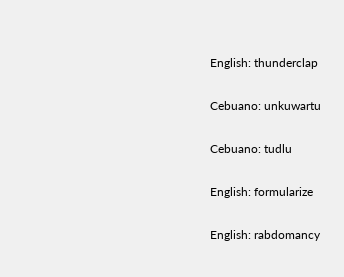English: thunderclap

Cebuano: unkuwartu

Cebuano: tudlu

English: formularize

English: rabdomancy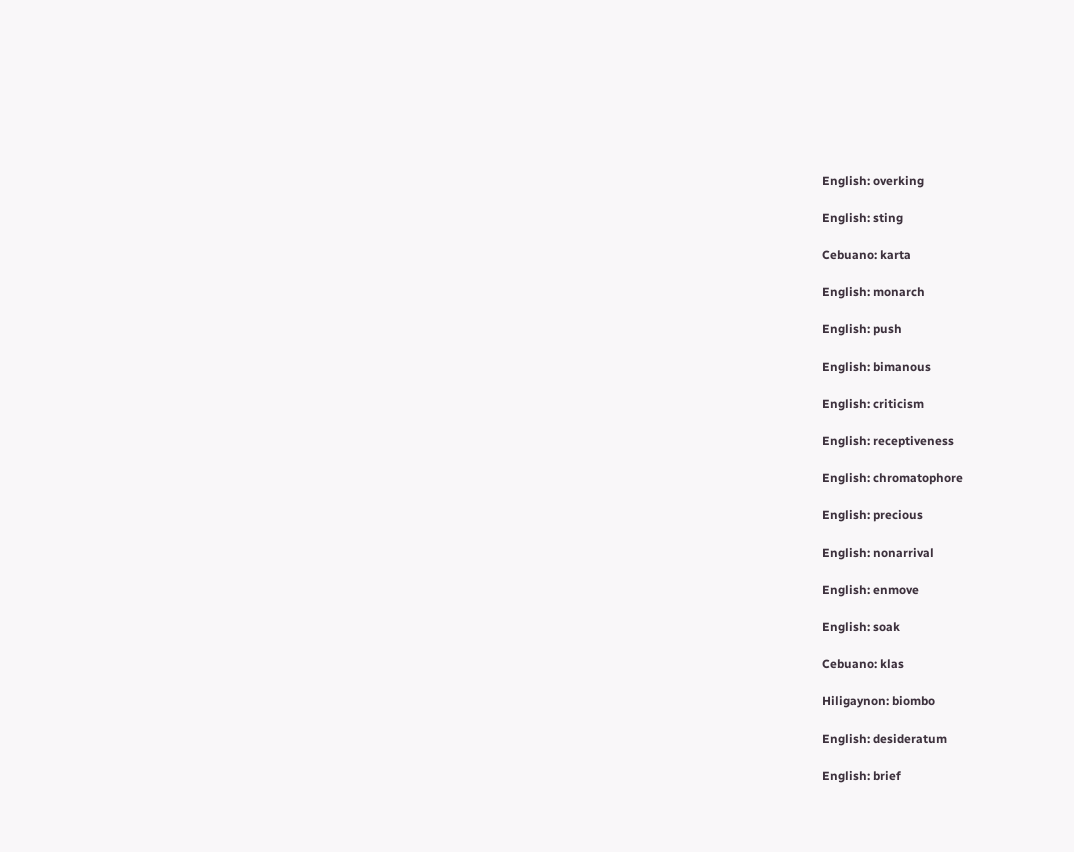English: overking

English: sting

Cebuano: karta

English: monarch

English: push

English: bimanous

English: criticism

English: receptiveness

English: chromatophore

English: precious

English: nonarrival

English: enmove

English: soak

Cebuano: klas

Hiligaynon: biombo

English: desideratum

English: brief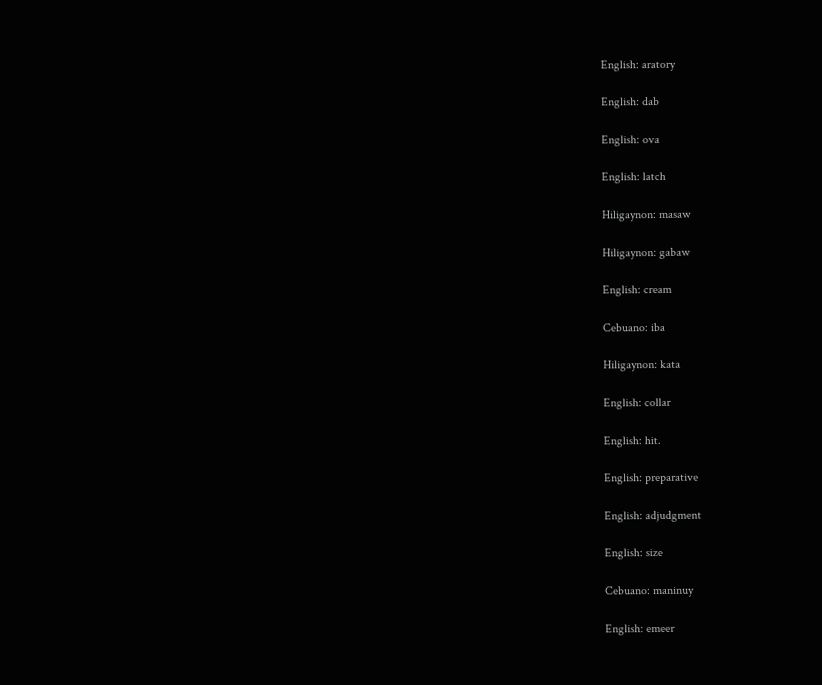English: aratory

English: dab

English: ova

English: latch

Hiligaynon: masaw

Hiligaynon: gabaw

English: cream

Cebuano: iba

Hiligaynon: kata

English: collar

English: hit.

English: preparative

English: adjudgment

English: size

Cebuano: maninuy

English: emeer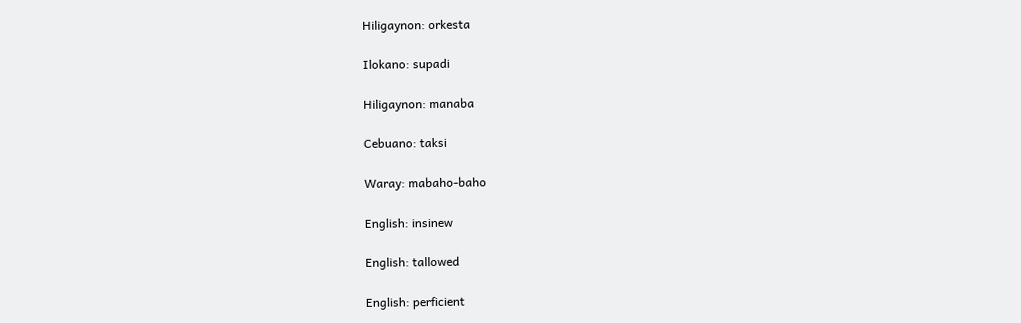Hiligaynon: orkesta

Ilokano: supadi

Hiligaynon: manaba

Cebuano: taksi

Waray: mabaho-baho

English: insinew

English: tallowed

English: perficient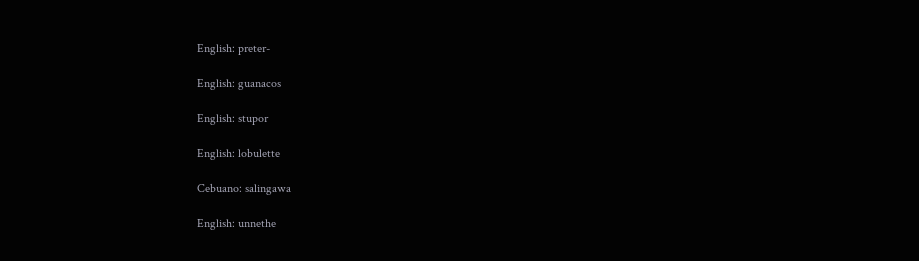English: preter-

English: guanacos

English: stupor

English: lobulette

Cebuano: salingawa

English: unnethe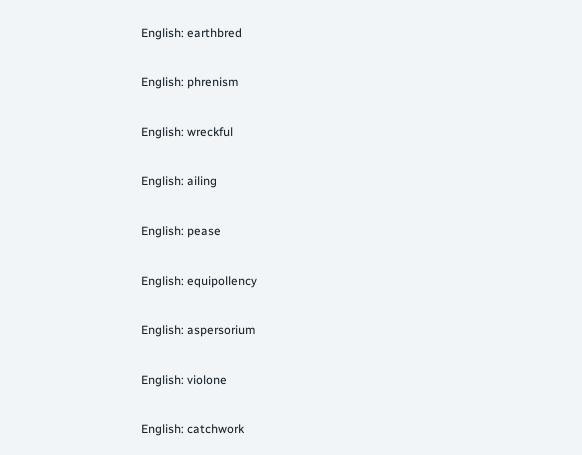English: earthbred

English: phrenism

English: wreckful

English: ailing

English: pease

English: equipollency

English: aspersorium

English: violone

English: catchwork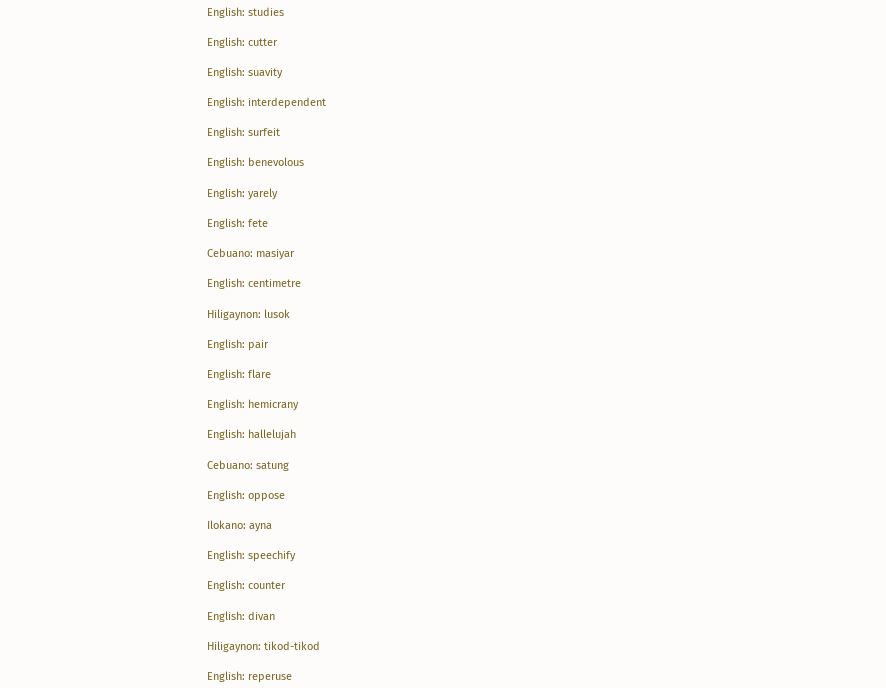English: studies

English: cutter

English: suavity

English: interdependent

English: surfeit

English: benevolous

English: yarely

English: fete

Cebuano: masiyar

English: centimetre

Hiligaynon: lusok

English: pair

English: flare

English: hemicrany

English: hallelujah

Cebuano: satung

English: oppose

Ilokano: ayna

English: speechify

English: counter

English: divan

Hiligaynon: tikod-tikod

English: reperuse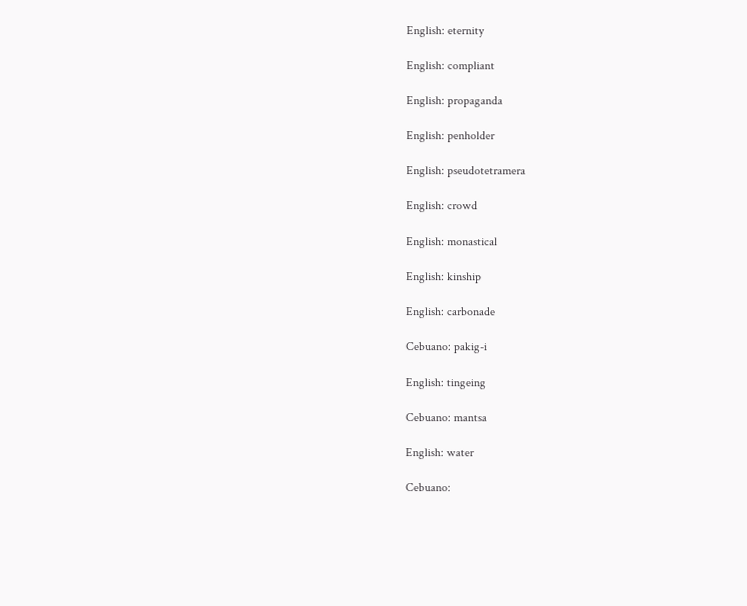English: eternity

English: compliant

English: propaganda

English: penholder

English: pseudotetramera

English: crowd

English: monastical

English: kinship

English: carbonade

Cebuano: pakig-i

English: tingeing

Cebuano: mantsa

English: water

Cebuano: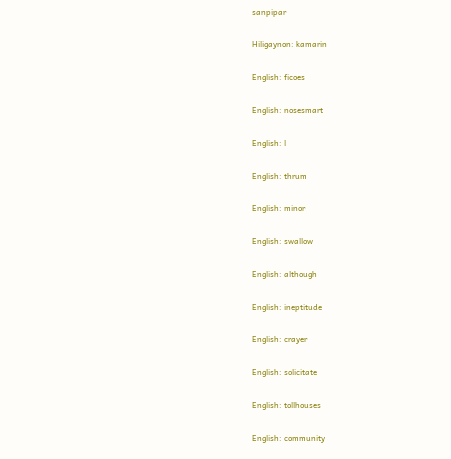sanpipar

Hiligaynon: kamarin

English: ficoes

English: nosesmart

English: l

English: thrum

English: minor

English: swallow

English: although

English: ineptitude

English: crayer

English: solicitate

English: tollhouses

English: community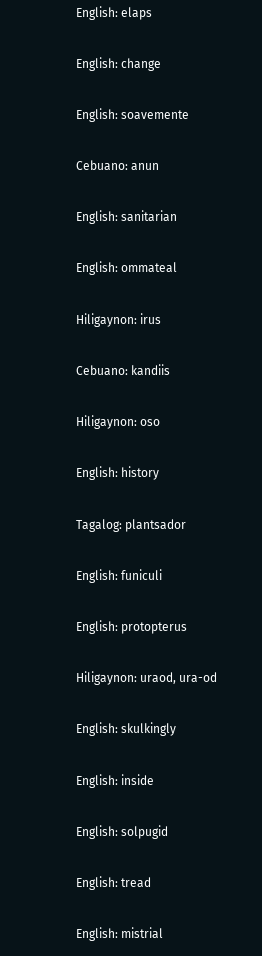English: elaps

English: change

English: soavemente

Cebuano: anun

English: sanitarian

English: ommateal

Hiligaynon: irus

Cebuano: kandiis

Hiligaynon: oso

English: history

Tagalog: plantsador

English: funiculi

English: protopterus

Hiligaynon: uraod, ura-od

English: skulkingly

English: inside

English: solpugid

English: tread

English: mistrial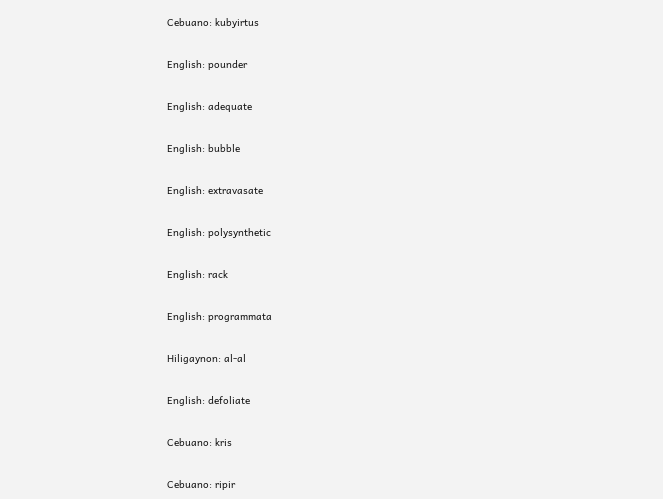Cebuano: kubyirtus

English: pounder

English: adequate

English: bubble

English: extravasate

English: polysynthetic

English: rack

English: programmata

Hiligaynon: al-al

English: defoliate

Cebuano: kris

Cebuano: ripir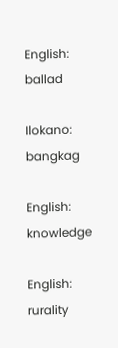English: ballad

Ilokano: bangkag

English: knowledge

English: rurality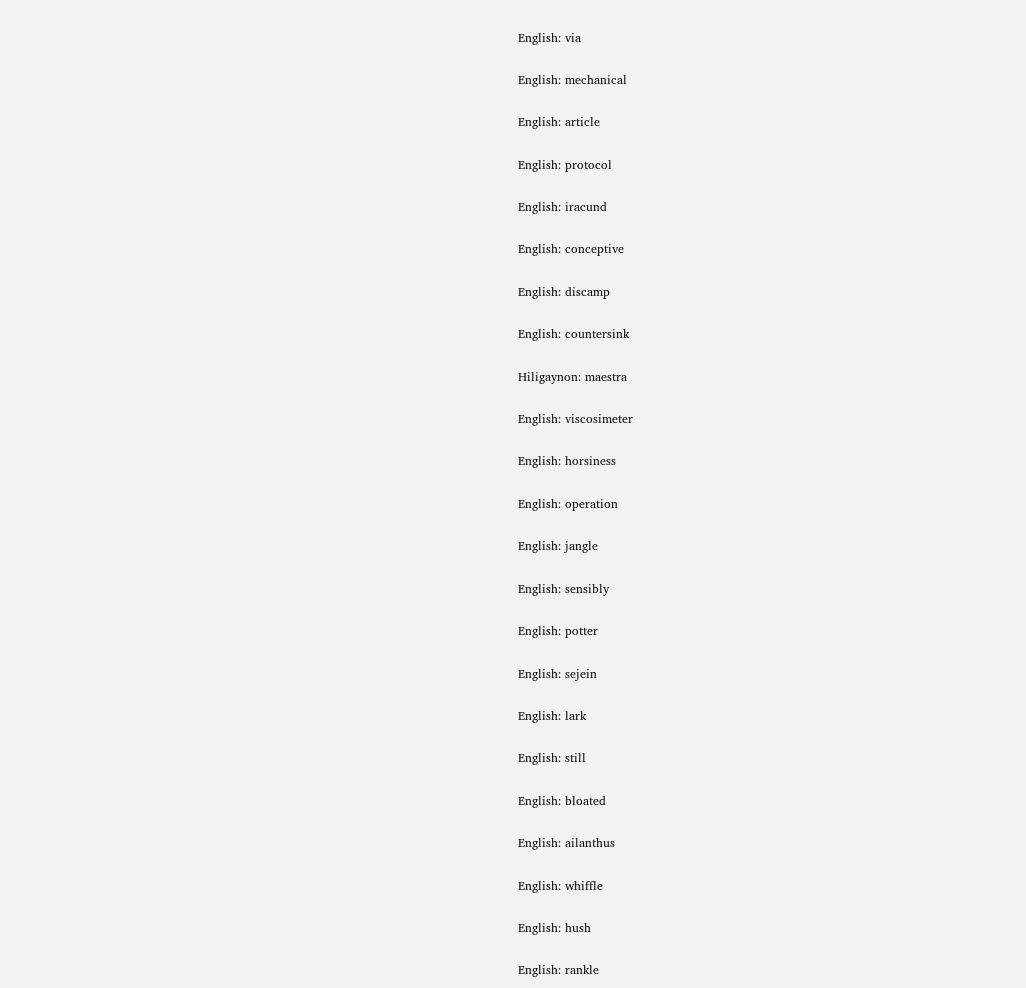English: via

English: mechanical

English: article

English: protocol

English: iracund

English: conceptive

English: discamp

English: countersink

Hiligaynon: maestra

English: viscosimeter

English: horsiness

English: operation

English: jangle

English: sensibly

English: potter

English: sejein

English: lark

English: still

English: bloated

English: ailanthus

English: whiffle

English: hush

English: rankle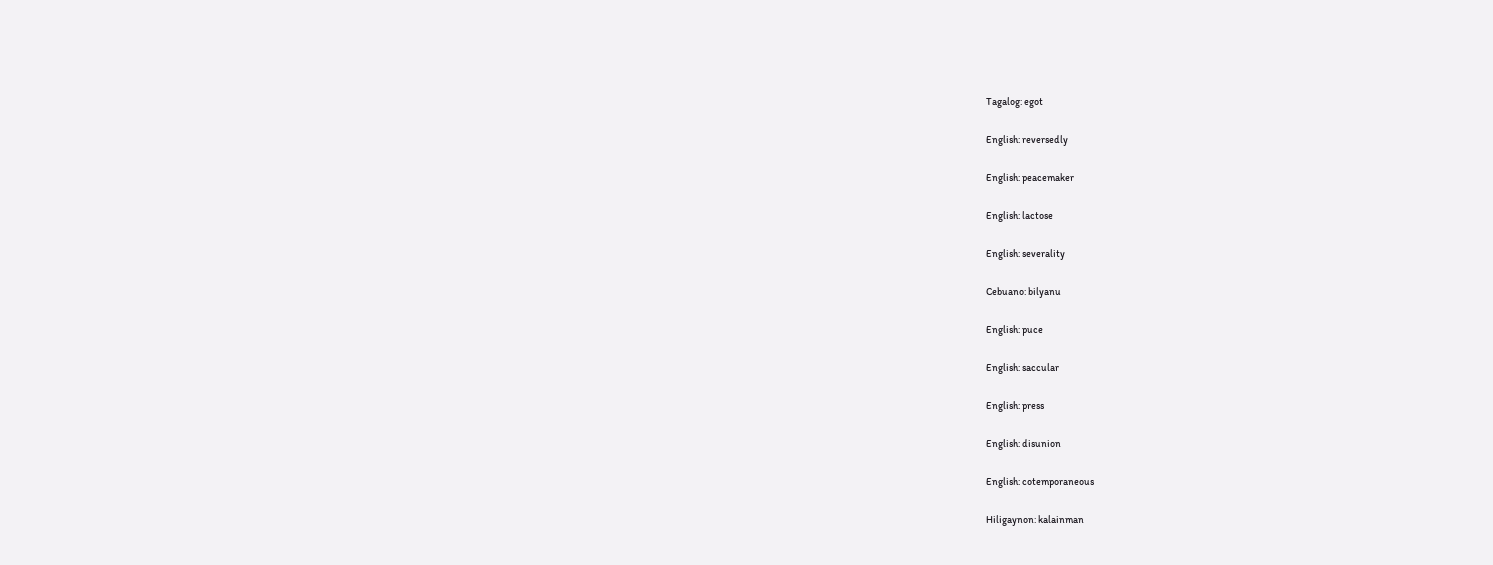Tagalog: egot

English: reversedly

English: peacemaker

English: lactose

English: severality

Cebuano: bilyanu

English: puce

English: saccular

English: press

English: disunion

English: cotemporaneous

Hiligaynon: kalainman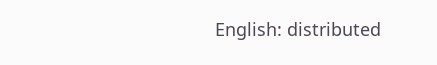English: distributed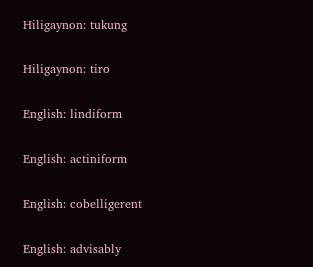Hiligaynon: tukung

Hiligaynon: tiro

English: lindiform

English: actiniform

English: cobelligerent

English: advisably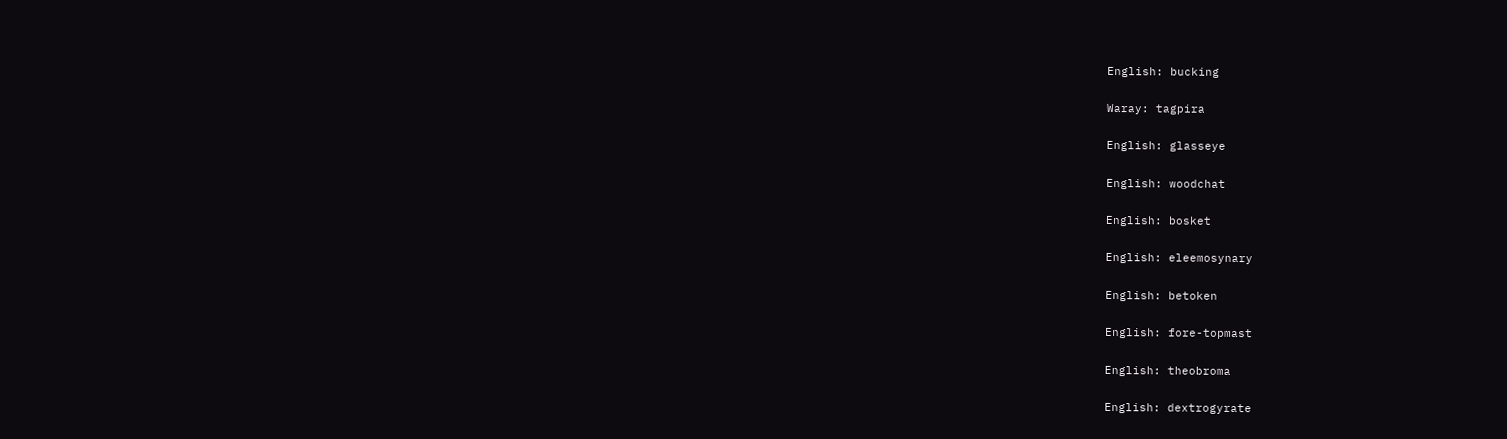English: bucking

Waray: tagpira

English: glasseye

English: woodchat

English: bosket

English: eleemosynary

English: betoken

English: fore-topmast

English: theobroma

English: dextrogyrate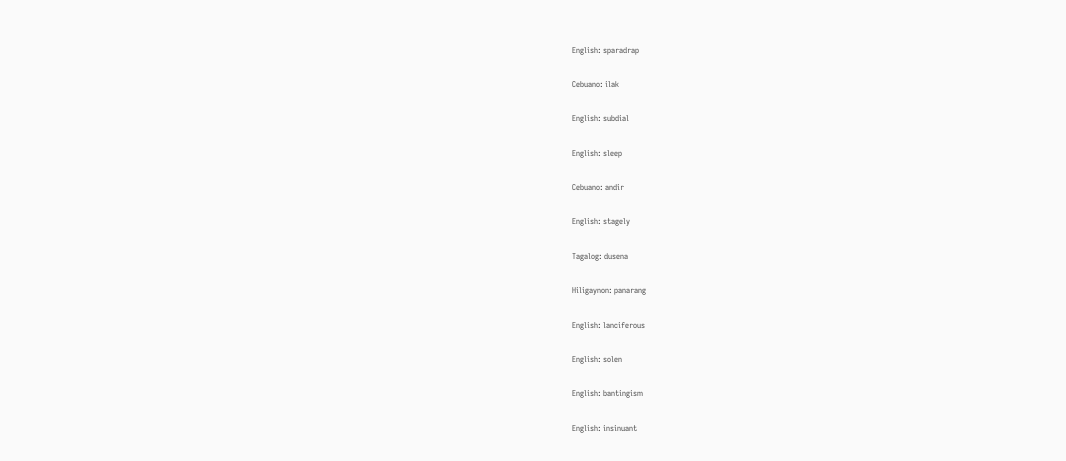English: sparadrap

Cebuano: ilak

English: subdial

English: sleep

Cebuano: andir

English: stagely

Tagalog: dusena

Hiligaynon: panarang

English: lanciferous

English: solen

English: bantingism

English: insinuant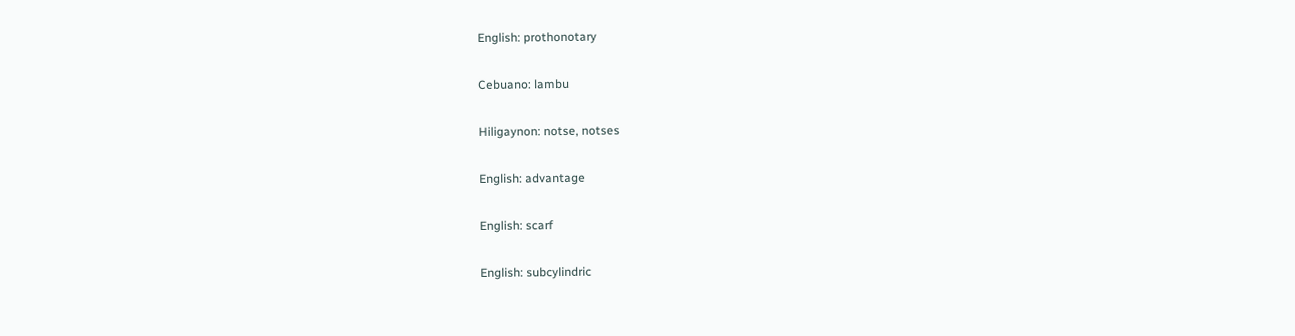English: prothonotary

Cebuano: lambu

Hiligaynon: notse, notses

English: advantage

English: scarf

English: subcylindric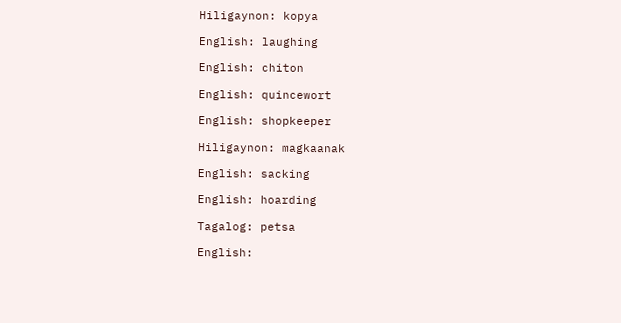Hiligaynon: kopya

English: laughing

English: chiton

English: quincewort

English: shopkeeper

Hiligaynon: magkaanak

English: sacking

English: hoarding

Tagalog: petsa

English: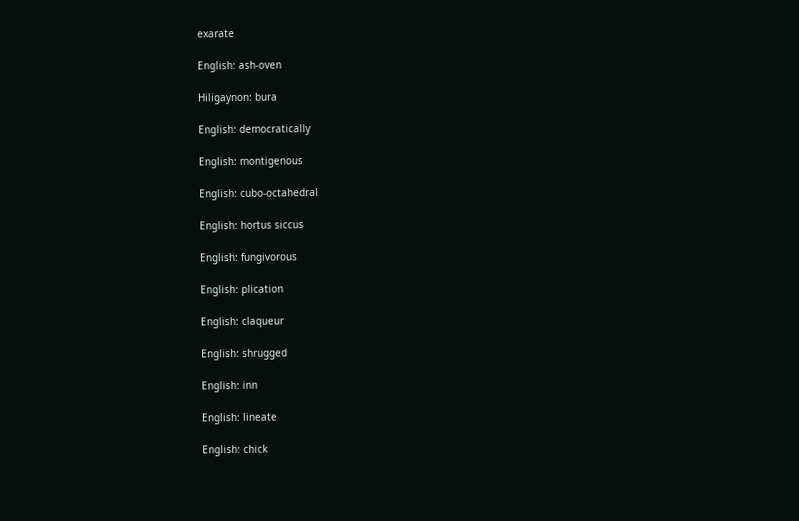exarate

English: ash-oven

Hiligaynon: bura

English: democratically

English: montigenous

English: cubo-octahedral

English: hortus siccus

English: fungivorous

English: plication

English: claqueur

English: shrugged

English: inn

English: lineate

English: chick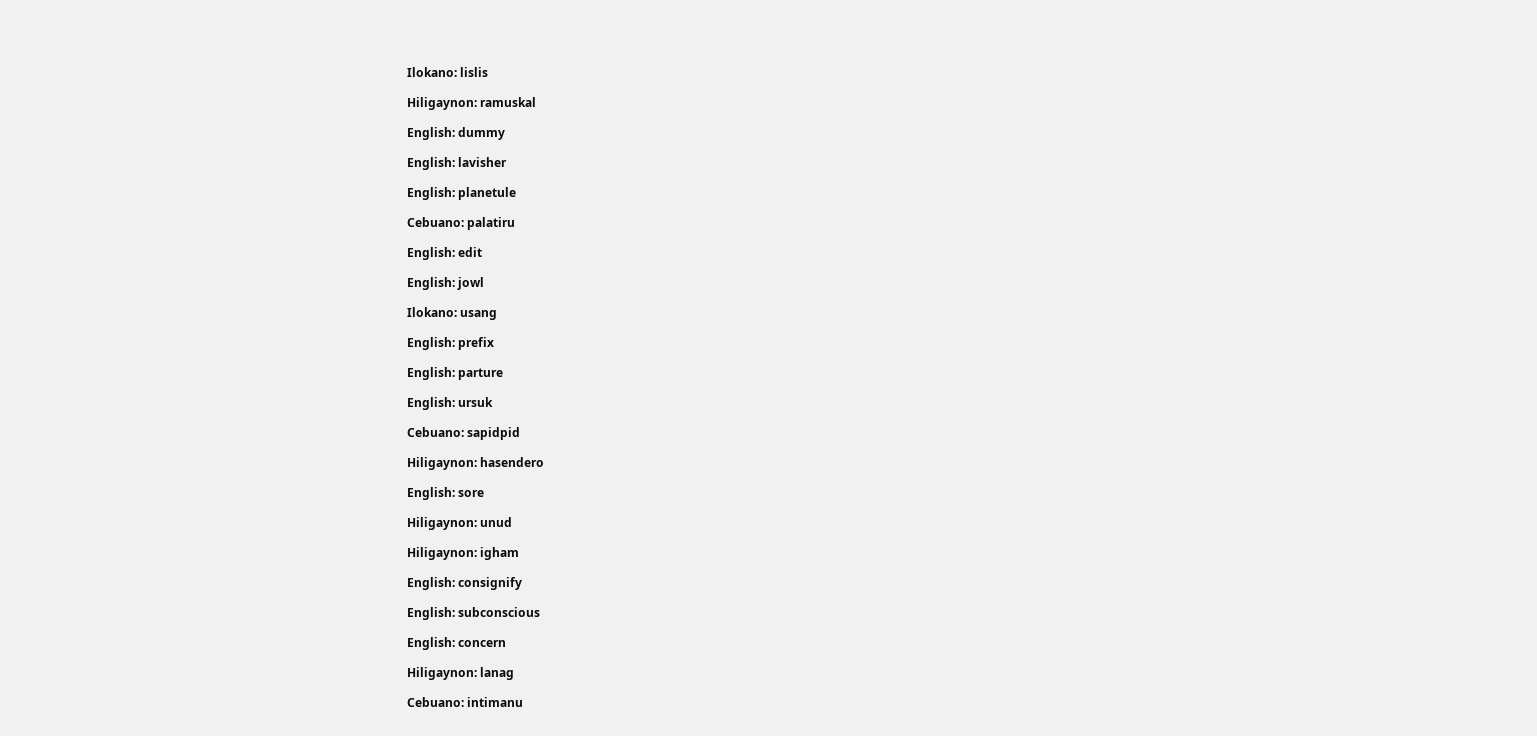Ilokano: lislis

Hiligaynon: ramuskal

English: dummy

English: lavisher

English: planetule

Cebuano: palatiru

English: edit

English: jowl

Ilokano: usang

English: prefix

English: parture

English: ursuk

Cebuano: sapidpid

Hiligaynon: hasendero

English: sore

Hiligaynon: unud

Hiligaynon: igham

English: consignify

English: subconscious

English: concern

Hiligaynon: lanag

Cebuano: intimanu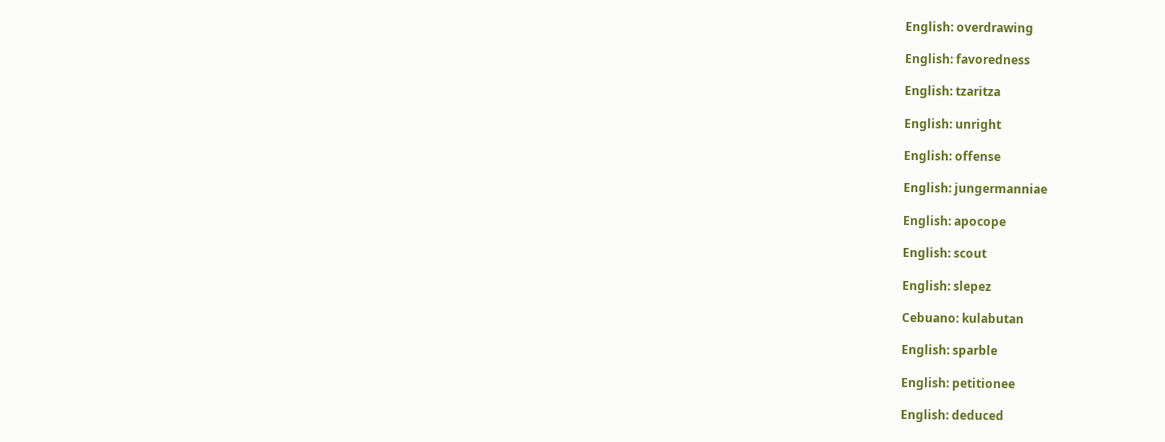English: overdrawing

English: favoredness

English: tzaritza

English: unright

English: offense

English: jungermanniae

English: apocope

English: scout

English: slepez

Cebuano: kulabutan

English: sparble

English: petitionee

English: deduced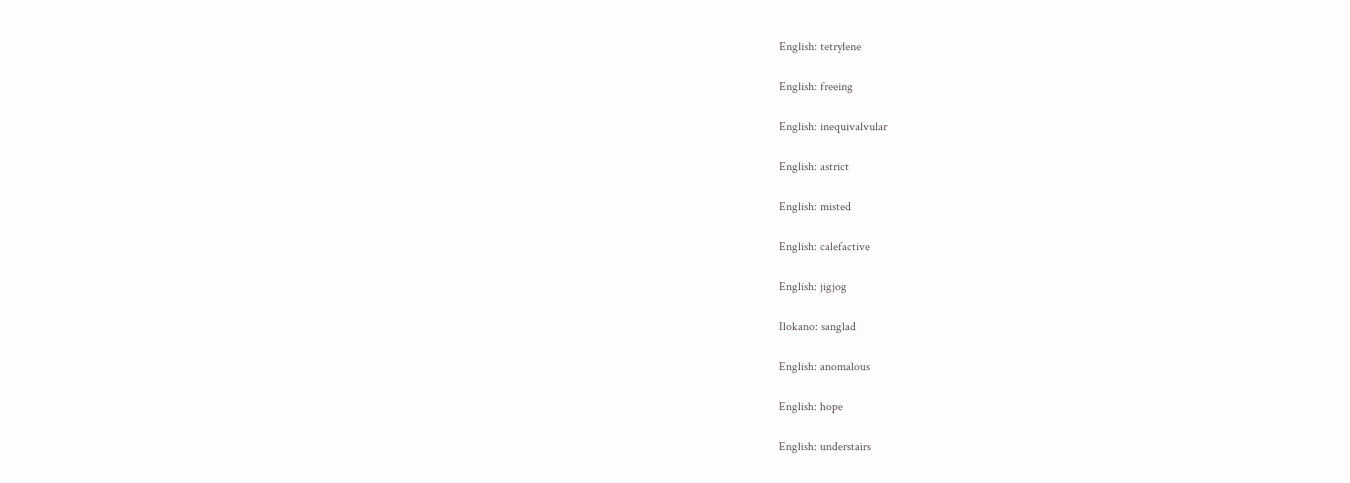English: tetrylene

English: freeing

English: inequivalvular

English: astrict

English: misted

English: calefactive

English: jigjog

Ilokano: sanglad

English: anomalous

English: hope

English: understairs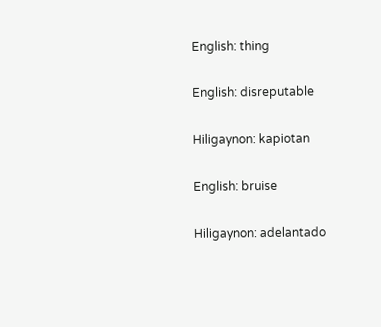English: thing

English: disreputable

Hiligaynon: kapiotan

English: bruise

Hiligaynon: adelantado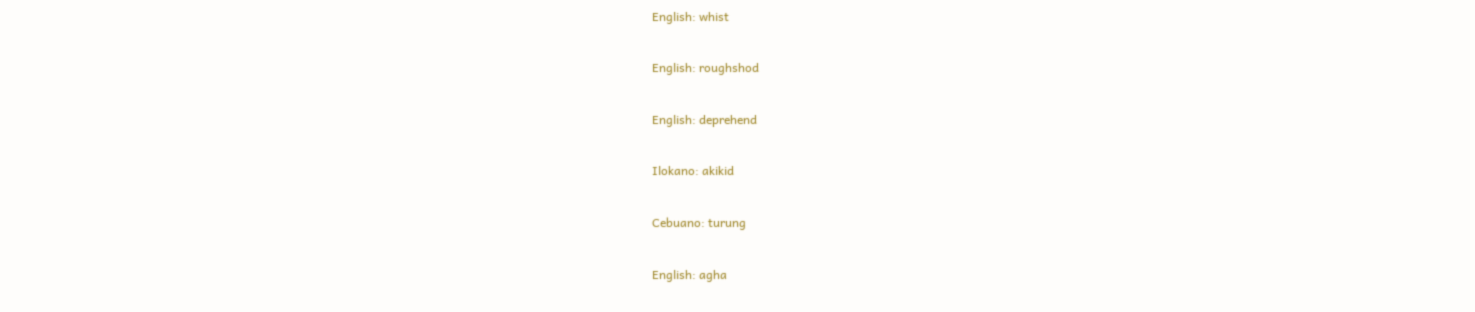English: whist

English: roughshod

English: deprehend

Ilokano: akikid

Cebuano: turung

English: agha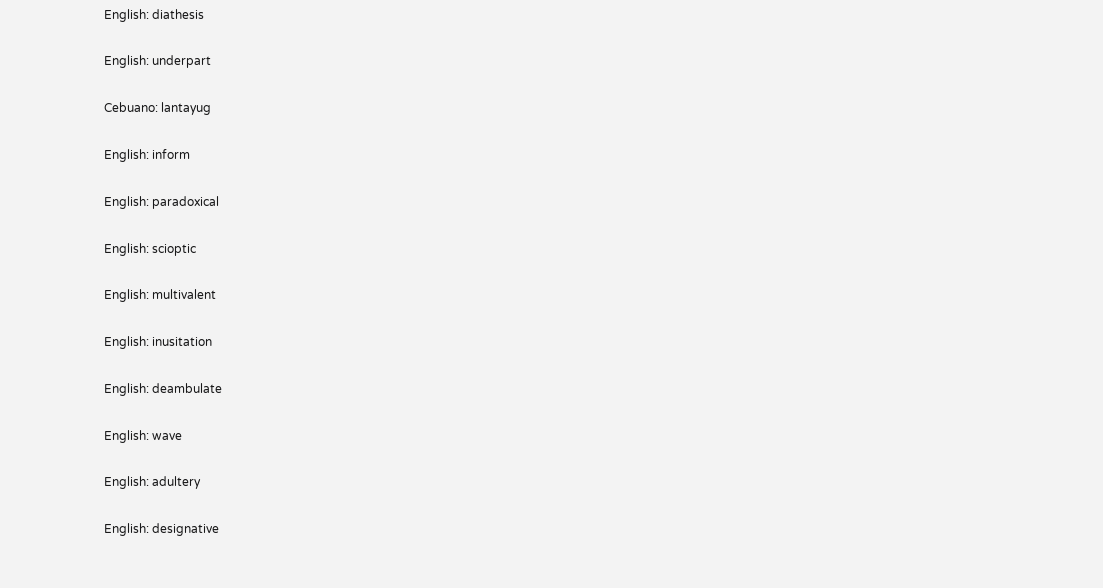English: diathesis

English: underpart

Cebuano: lantayug

English: inform

English: paradoxical

English: scioptic

English: multivalent

English: inusitation

English: deambulate

English: wave

English: adultery

English: designative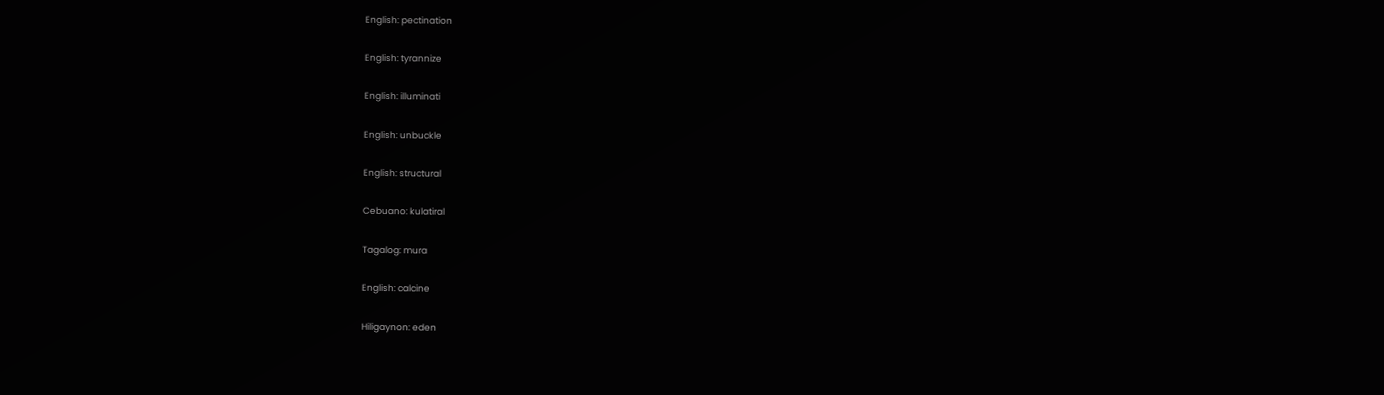English: pectination

English: tyrannize

English: illuminati

English: unbuckle

English: structural

Cebuano: kulatiral

Tagalog: mura

English: calcine

Hiligaynon: eden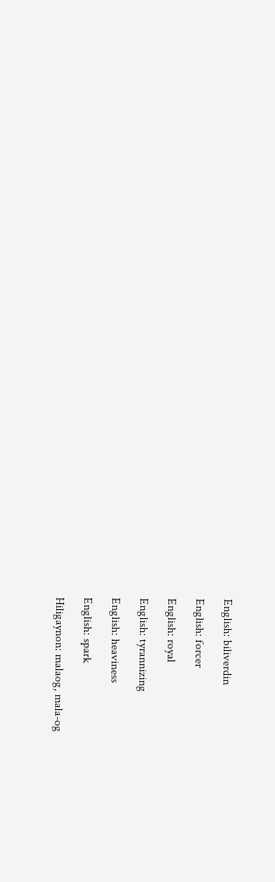English: biliverdin

English: forcer

English: royal

English: tyrannizing

English: heaviness

English: spark

Hiligaynon: malaog, mala-og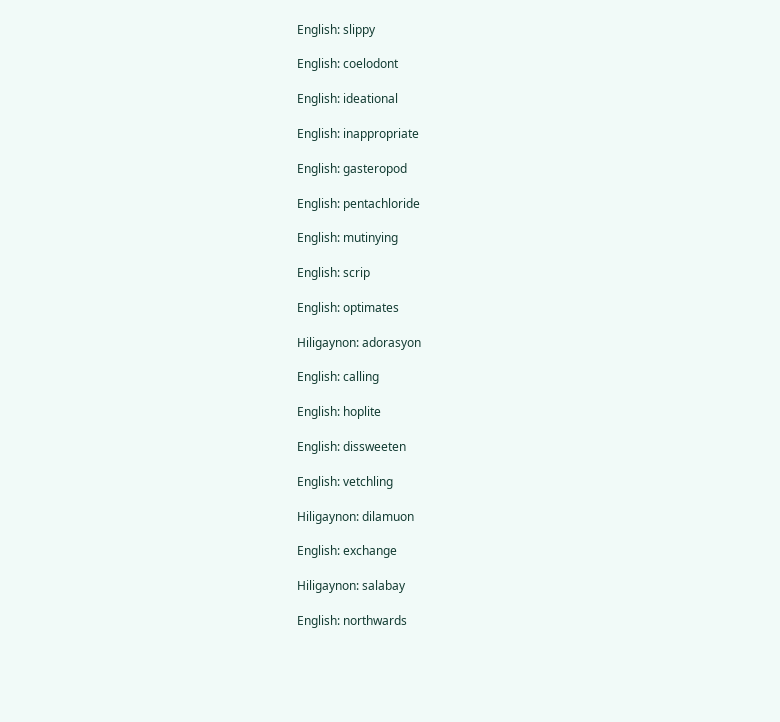English: slippy

English: coelodont

English: ideational

English: inappropriate

English: gasteropod

English: pentachloride

English: mutinying

English: scrip

English: optimates

Hiligaynon: adorasyon

English: calling

English: hoplite

English: dissweeten

English: vetchling

Hiligaynon: dilamuon

English: exchange

Hiligaynon: salabay

English: northwards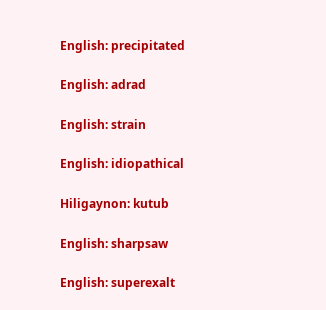English: precipitated

English: adrad

English: strain

English: idiopathical

Hiligaynon: kutub

English: sharpsaw

English: superexalt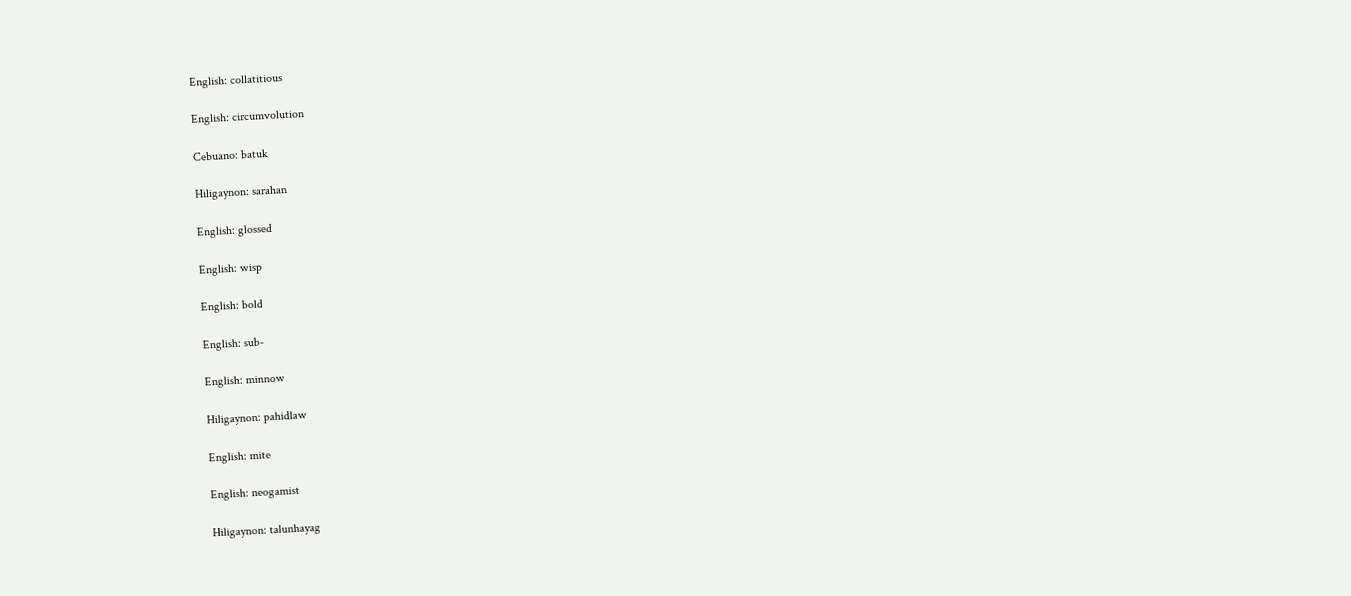English: collatitious

English: circumvolution

Cebuano: batuk

Hiligaynon: sarahan

English: glossed

English: wisp

English: bold

English: sub-

English: minnow

Hiligaynon: pahidlaw

English: mite

English: neogamist

Hiligaynon: talunhayag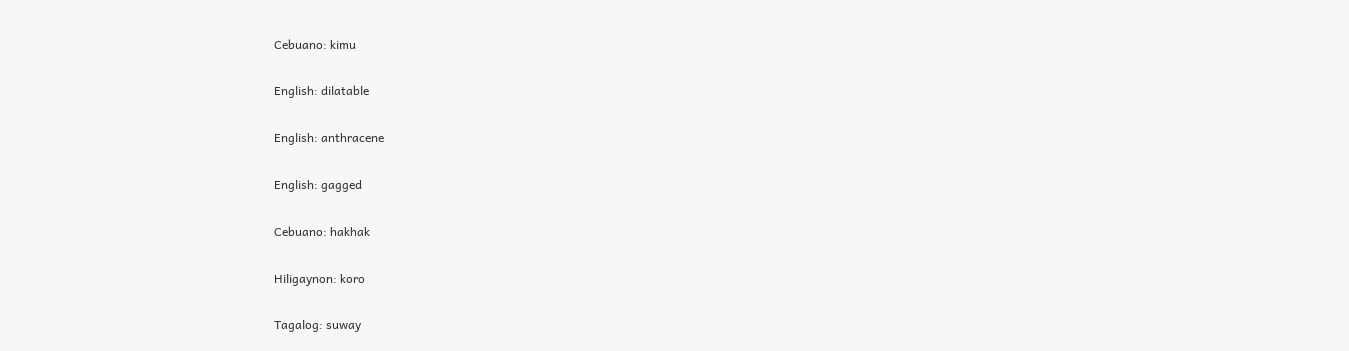Cebuano: kimu

English: dilatable

English: anthracene

English: gagged

Cebuano: hakhak

Hiligaynon: koro

Tagalog: suway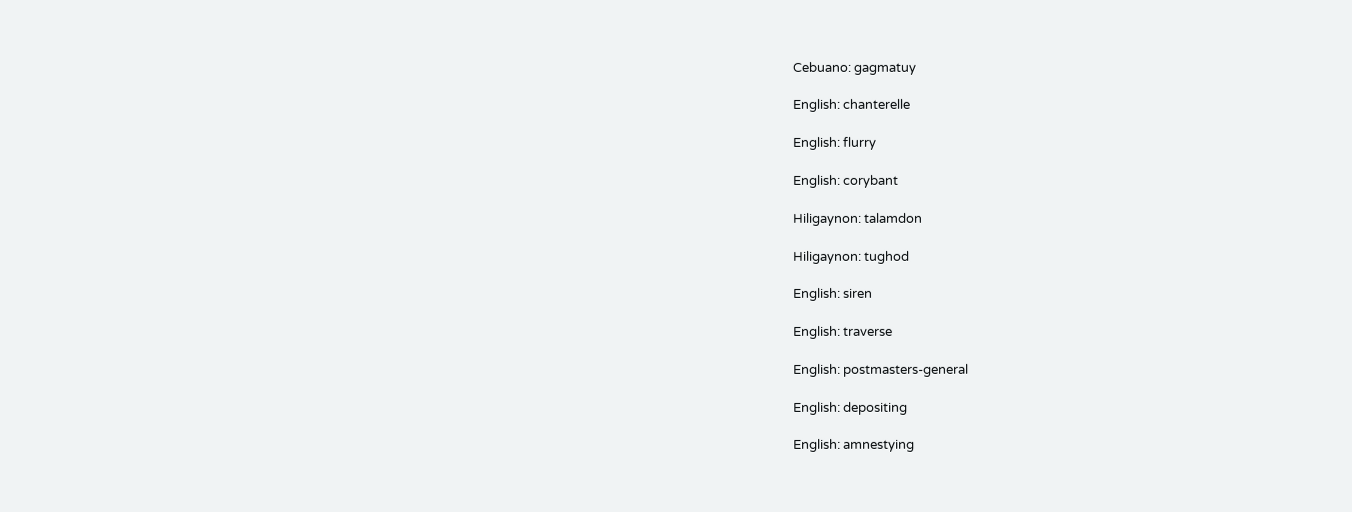Cebuano: gagmatuy

English: chanterelle

English: flurry

English: corybant

Hiligaynon: talamdon

Hiligaynon: tughod

English: siren

English: traverse

English: postmasters-general

English: depositing

English: amnestying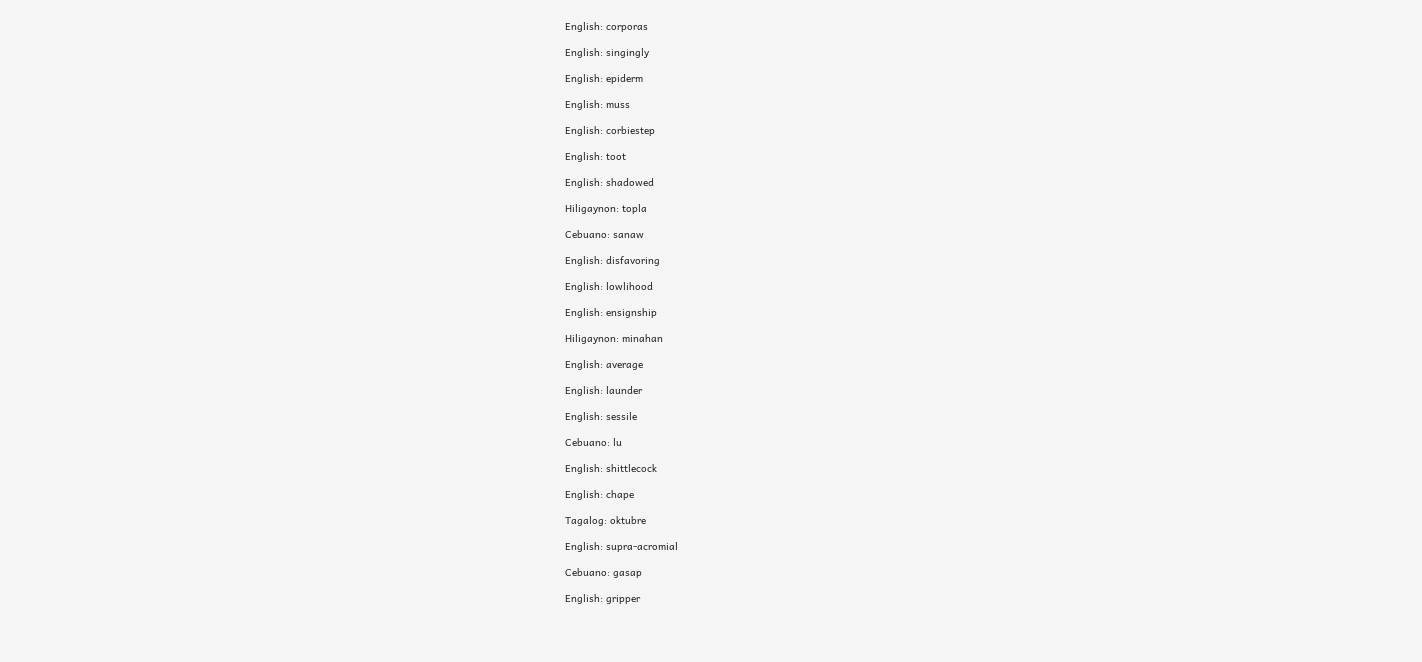English: corporas

English: singingly

English: epiderm

English: muss

English: corbiestep

English: toot

English: shadowed

Hiligaynon: topla

Cebuano: sanaw

English: disfavoring

English: lowlihood

English: ensignship

Hiligaynon: minahan

English: average

English: launder

English: sessile

Cebuano: lu

English: shittlecock

English: chape

Tagalog: oktubre

English: supra-acromial

Cebuano: gasap

English: gripper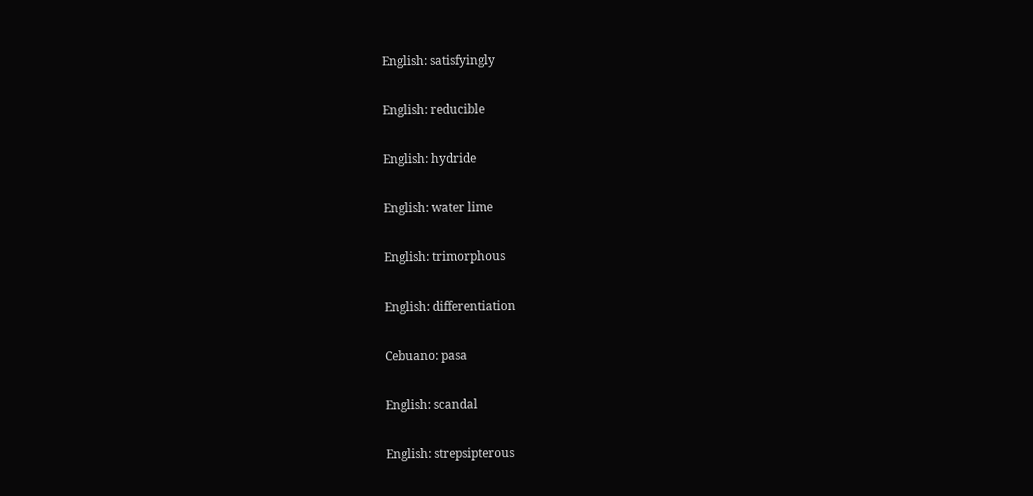English: satisfyingly

English: reducible

English: hydride

English: water lime

English: trimorphous

English: differentiation

Cebuano: pasa

English: scandal

English: strepsipterous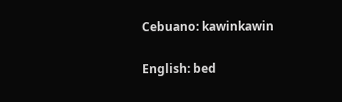Cebuano: kawinkawin

English: bed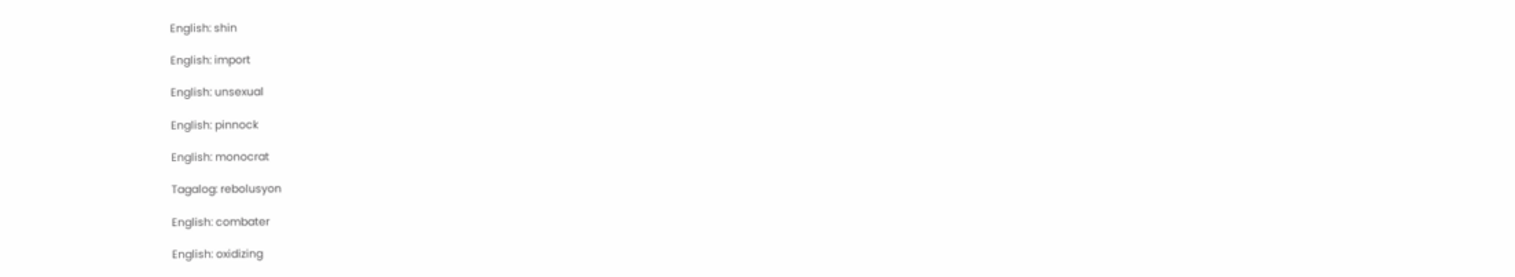English: shin

English: import

English: unsexual

English: pinnock

English: monocrat

Tagalog: rebolusyon

English: combater

English: oxidizing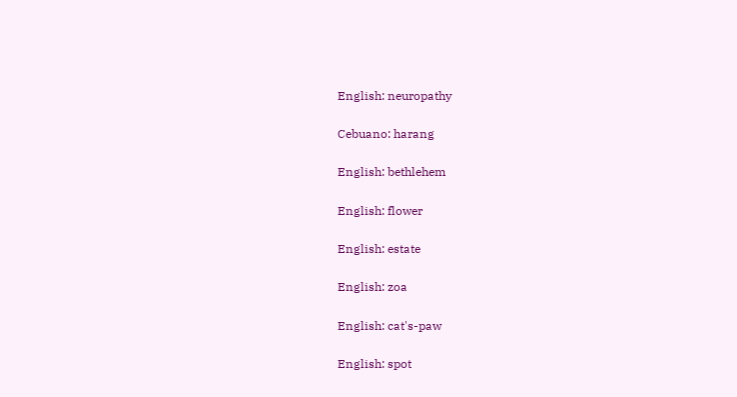English: neuropathy

Cebuano: harang

English: bethlehem

English: flower

English: estate

English: zoa

English: cat's-paw

English: spot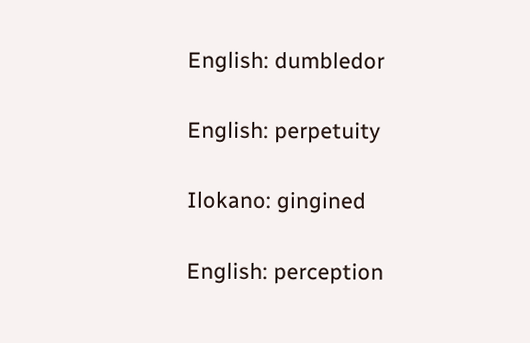English: dumbledor

English: perpetuity

Ilokano: gingined

English: perception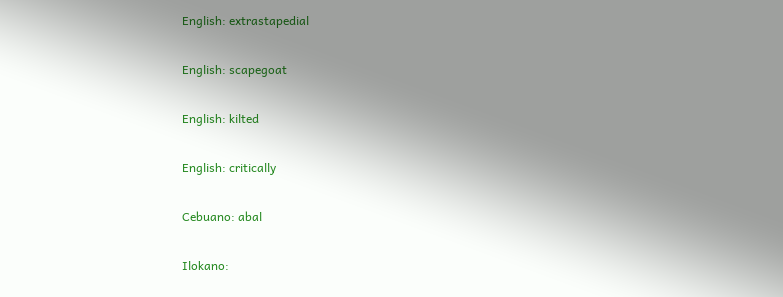English: extrastapedial

English: scapegoat

English: kilted

English: critically

Cebuano: abal

Ilokano: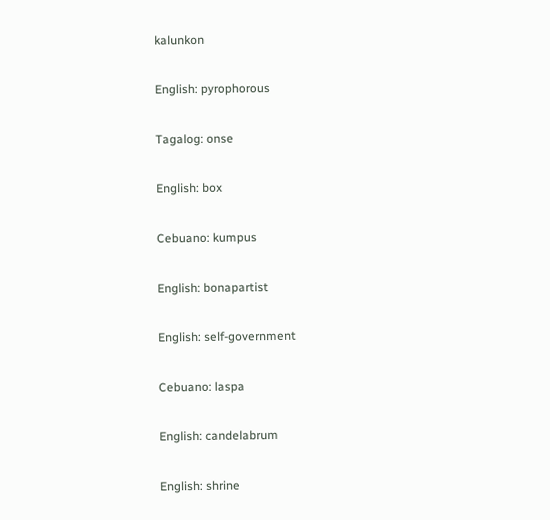kalunkon

English: pyrophorous

Tagalog: onse

English: box

Cebuano: kumpus

English: bonapartist

English: self-government

Cebuano: laspa

English: candelabrum

English: shrine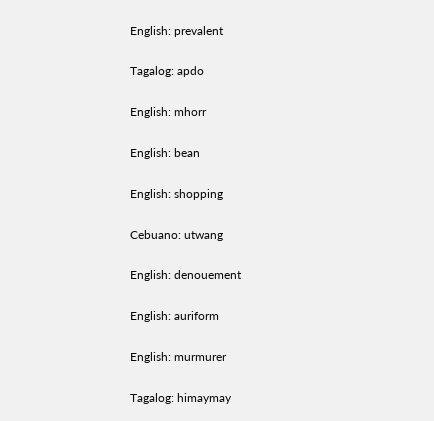English: prevalent

Tagalog: apdo

English: mhorr

English: bean

English: shopping

Cebuano: utwang

English: denouement

English: auriform

English: murmurer

Tagalog: himaymay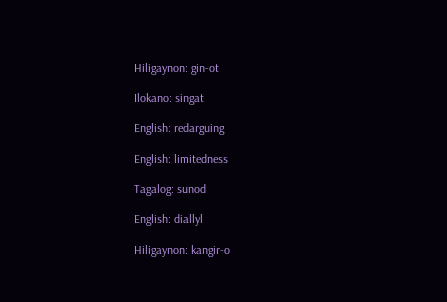Hiligaynon: gin-ot

Ilokano: singat

English: redarguing

English: limitedness

Tagalog: sunod

English: diallyl

Hiligaynon: kangir-o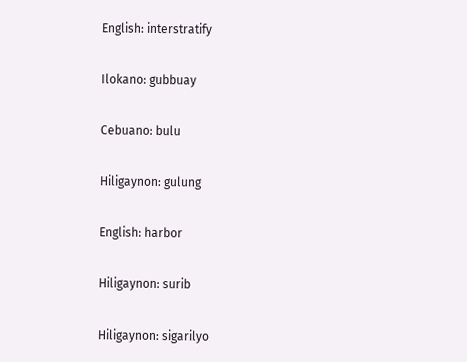English: interstratify

Ilokano: gubbuay

Cebuano: bulu

Hiligaynon: gulung

English: harbor

Hiligaynon: surib

Hiligaynon: sigarilyo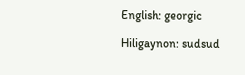English: georgic

Hiligaynon: sudsud